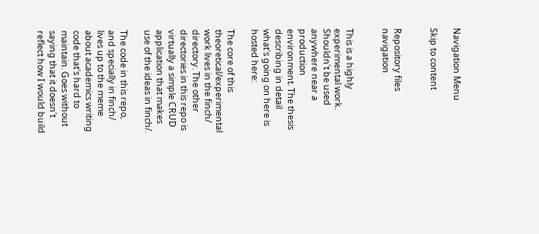Navigation Menu

Skip to content


Repository files navigation


This is a highly experimental work. Shouldn't be used anywhere near a production environment. The thesis describing in detail what's going on here is hosted here:

The core of this theoretical/experimental work lives in the finch/ directory. The other directories in this repo is virtually a simple CRUD application that makes use of the ideas in finch/.

The code in this repo, and specially in finch/ lives up to the meme about academics writing code that's hard to maintain. Goes without saying that it doesn't reflect how I would build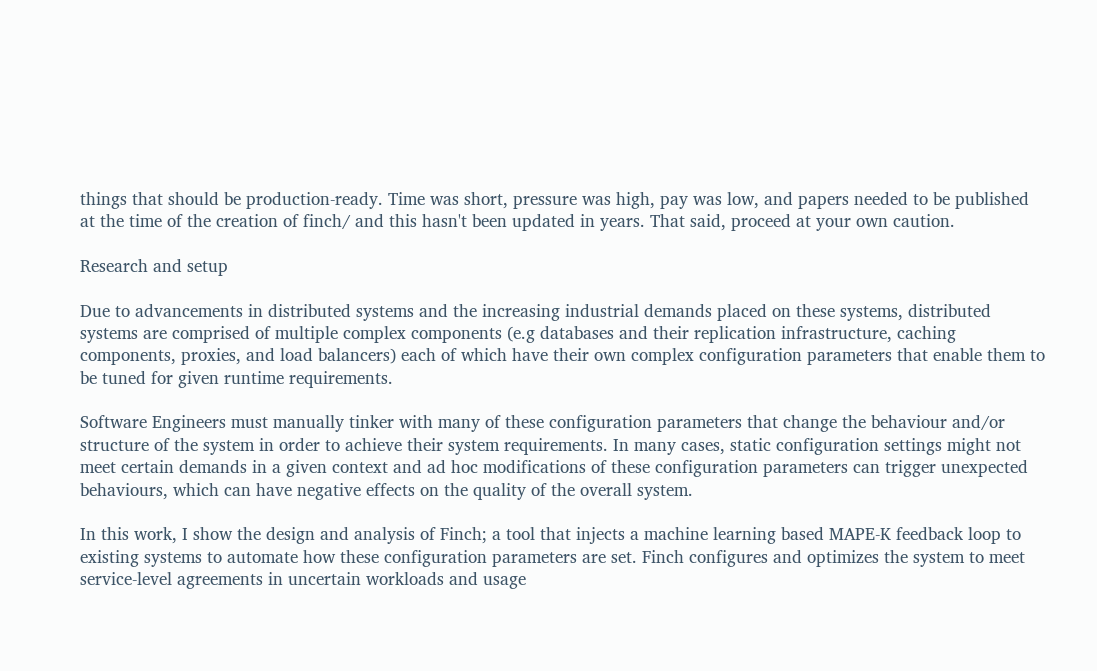things that should be production-ready. Time was short, pressure was high, pay was low, and papers needed to be published at the time of the creation of finch/ and this hasn't been updated in years. That said, proceed at your own caution.

Research and setup

Due to advancements in distributed systems and the increasing industrial demands placed on these systems, distributed systems are comprised of multiple complex components (e.g databases and their replication infrastructure, caching components, proxies, and load balancers) each of which have their own complex configuration parameters that enable them to be tuned for given runtime requirements.

Software Engineers must manually tinker with many of these configuration parameters that change the behaviour and/or structure of the system in order to achieve their system requirements. In many cases, static configuration settings might not meet certain demands in a given context and ad hoc modifications of these configuration parameters can trigger unexpected behaviours, which can have negative effects on the quality of the overall system.

In this work, I show the design and analysis of Finch; a tool that injects a machine learning based MAPE-K feedback loop to existing systems to automate how these configuration parameters are set. Finch configures and optimizes the system to meet service-level agreements in uncertain workloads and usage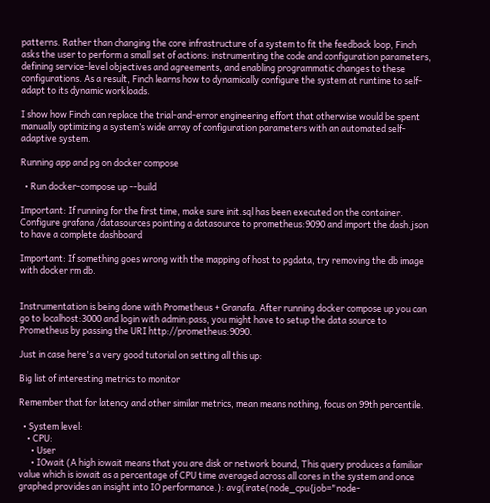patterns. Rather than changing the core infrastructure of a system to fit the feedback loop, Finch asks the user to perform a small set of actions: instrumenting the code and configuration parameters, defining service-level objectives and agreements, and enabling programmatic changes to these configurations. As a result, Finch learns how to dynamically configure the system at runtime to self-adapt to its dynamic workloads.

I show how Finch can replace the trial-and-error engineering effort that otherwise would be spent manually optimizing a system’s wide array of configuration parameters with an automated self-adaptive system.

Running app and pg on docker compose

  • Run docker-compose up --build

Important: If running for the first time, make sure init.sql has been executed on the container. Configure grafana /datasources pointing a datasource to prometheus:9090 and import the dash.json to have a complete dashboard

Important: If something goes wrong with the mapping of host to pgdata, try removing the db image with docker rm db.


Instrumentation is being done with Prometheus + Granafa. After running docker compose up you can go to localhost:3000 and login with admin:pass, you might have to setup the data source to Prometheus by passing the URI http://prometheus:9090.

Just in case here's a very good tutorial on setting all this up:

Big list of interesting metrics to monitor

Remember that for latency and other similar metrics, mean means nothing, focus on 99th percentile.

  • System level:
    • CPU:
      • User
      • IOwait (A high iowait means that you are disk or network bound, This query produces a familiar value which is iowait as a percentage of CPU time averaged across all cores in the system and once graphed provides an insight into IO performance.): avg(irate(node_cpu{job="node-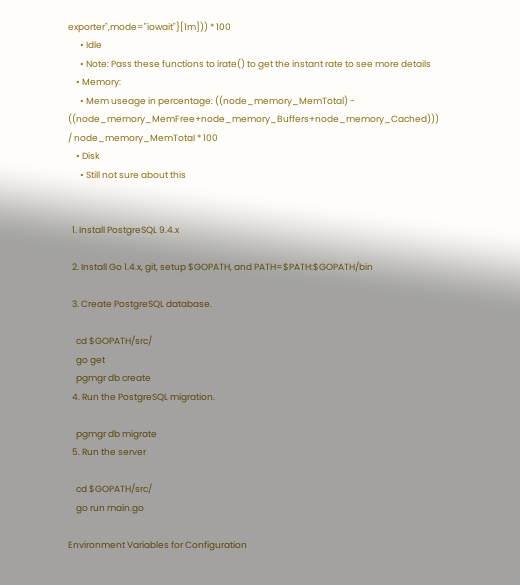exporter",mode="iowait"}[1m])) * 100
      • Idle
      • Note: Pass these functions to irate() to get the instant rate to see more details
    • Memory:
      • Mem useage in percentage: ((node_memory_MemTotal) - ((node_memory_MemFree+node_memory_Buffers+node_memory_Cached))) / node_memory_MemTotal * 100
    • Disk
      • Still not sure about this


  1. Install PostgreSQL 9.4.x

  2. Install Go 1.4.x, git, setup $GOPATH, and PATH=$PATH:$GOPATH/bin

  3. Create PostgreSQL database.

    cd $GOPATH/src/
    go get
    pgmgr db create
  4. Run the PostgreSQL migration.

    pgmgr db migrate
  5. Run the server

    cd $GOPATH/src/
    go run main.go

Environment Variables for Configuration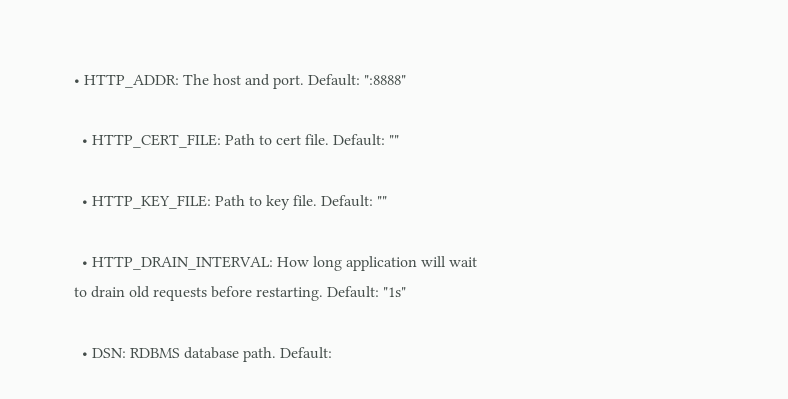• HTTP_ADDR: The host and port. Default: ":8888"

  • HTTP_CERT_FILE: Path to cert file. Default: ""

  • HTTP_KEY_FILE: Path to key file. Default: ""

  • HTTP_DRAIN_INTERVAL: How long application will wait to drain old requests before restarting. Default: "1s"

  • DSN: RDBMS database path. Default: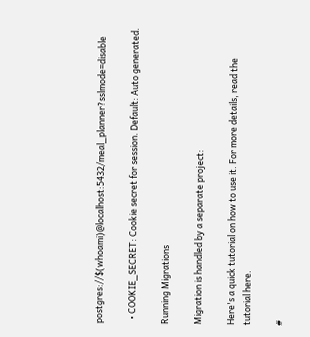postgres://$(whoami)@localhost:5432/meal_planner?sslmode=disable

  • COOKIE_SECRET: Cookie secret for session. Default: Auto generated.

Running Migrations

Migration is handled by a separate project:

Here's a quick tutorial on how to use it. For more details, read the tutorial here.

#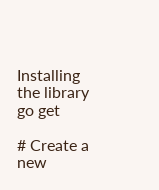Installing the library
go get

# Create a new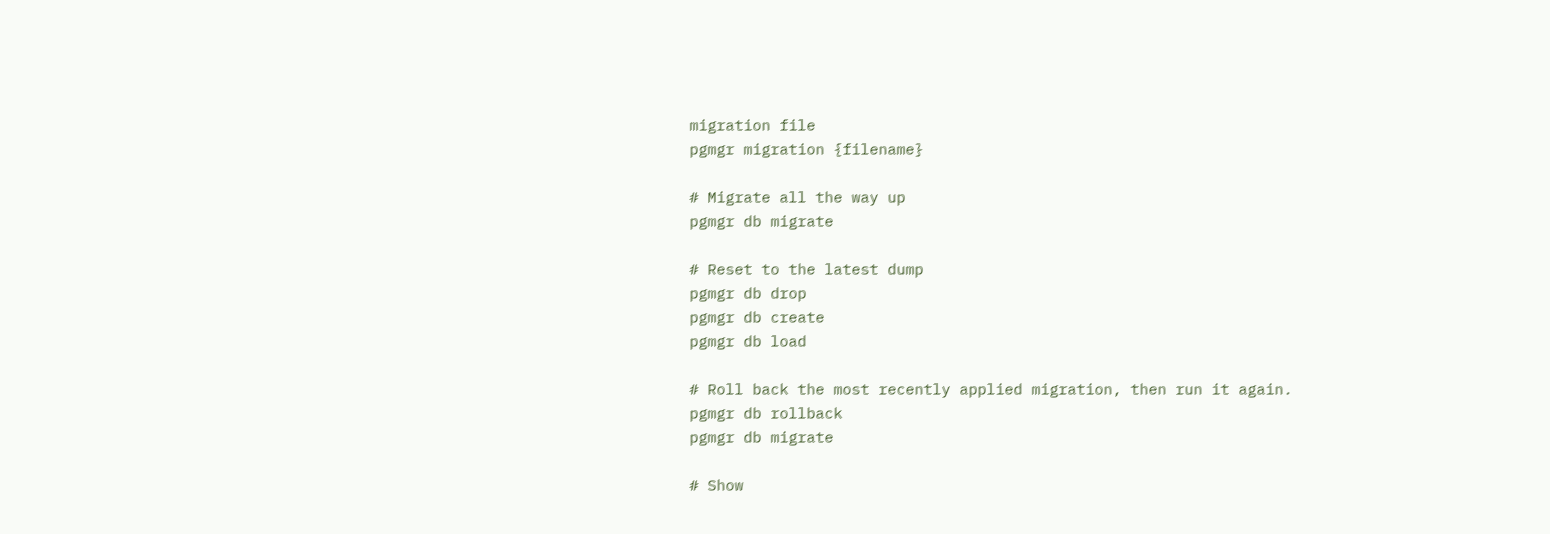migration file
pgmgr migration {filename}

# Migrate all the way up
pgmgr db migrate

# Reset to the latest dump
pgmgr db drop
pgmgr db create
pgmgr db load

# Roll back the most recently applied migration, then run it again.
pgmgr db rollback
pgmgr db migrate

# Show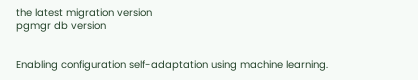the latest migration version
pgmgr db version


Enabling configuration self-adaptation using machine learning.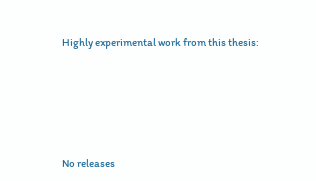Highly experimental work from this thesis:






No releases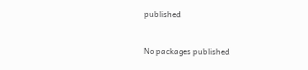published


No packages published